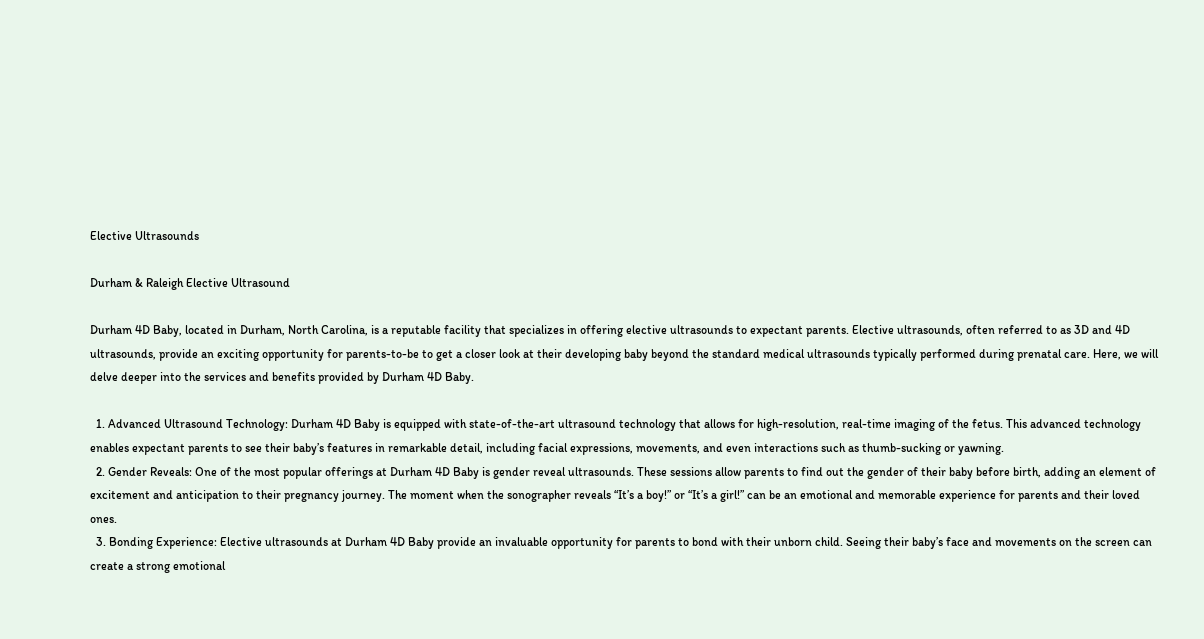Elective Ultrasounds

Durham & Raleigh Elective Ultrasound

Durham 4D Baby, located in Durham, North Carolina, is a reputable facility that specializes in offering elective ultrasounds to expectant parents. Elective ultrasounds, often referred to as 3D and 4D ultrasounds, provide an exciting opportunity for parents-to-be to get a closer look at their developing baby beyond the standard medical ultrasounds typically performed during prenatal care. Here, we will delve deeper into the services and benefits provided by Durham 4D Baby.

  1. Advanced Ultrasound Technology: Durham 4D Baby is equipped with state-of-the-art ultrasound technology that allows for high-resolution, real-time imaging of the fetus. This advanced technology enables expectant parents to see their baby’s features in remarkable detail, including facial expressions, movements, and even interactions such as thumb-sucking or yawning.
  2. Gender Reveals: One of the most popular offerings at Durham 4D Baby is gender reveal ultrasounds. These sessions allow parents to find out the gender of their baby before birth, adding an element of excitement and anticipation to their pregnancy journey. The moment when the sonographer reveals “It’s a boy!” or “It’s a girl!” can be an emotional and memorable experience for parents and their loved ones.
  3. Bonding Experience: Elective ultrasounds at Durham 4D Baby provide an invaluable opportunity for parents to bond with their unborn child. Seeing their baby’s face and movements on the screen can create a strong emotional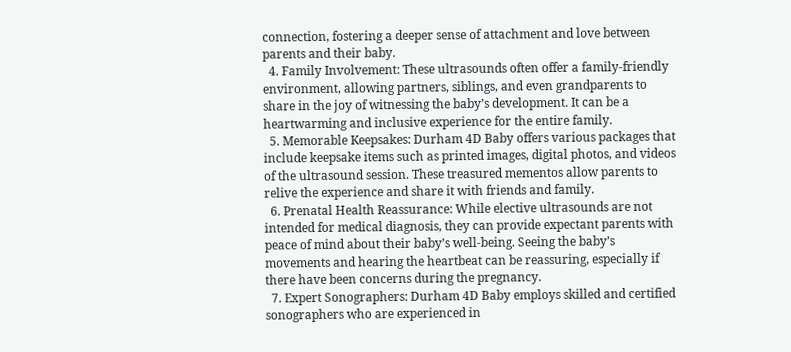connection, fostering a deeper sense of attachment and love between parents and their baby.
  4. Family Involvement: These ultrasounds often offer a family-friendly environment, allowing partners, siblings, and even grandparents to share in the joy of witnessing the baby’s development. It can be a heartwarming and inclusive experience for the entire family.
  5. Memorable Keepsakes: Durham 4D Baby offers various packages that include keepsake items such as printed images, digital photos, and videos of the ultrasound session. These treasured mementos allow parents to relive the experience and share it with friends and family.
  6. Prenatal Health Reassurance: While elective ultrasounds are not intended for medical diagnosis, they can provide expectant parents with peace of mind about their baby’s well-being. Seeing the baby’s movements and hearing the heartbeat can be reassuring, especially if there have been concerns during the pregnancy.
  7. Expert Sonographers: Durham 4D Baby employs skilled and certified sonographers who are experienced in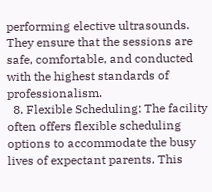performing elective ultrasounds. They ensure that the sessions are safe, comfortable, and conducted with the highest standards of professionalism.
  8. Flexible Scheduling: The facility often offers flexible scheduling options to accommodate the busy lives of expectant parents. This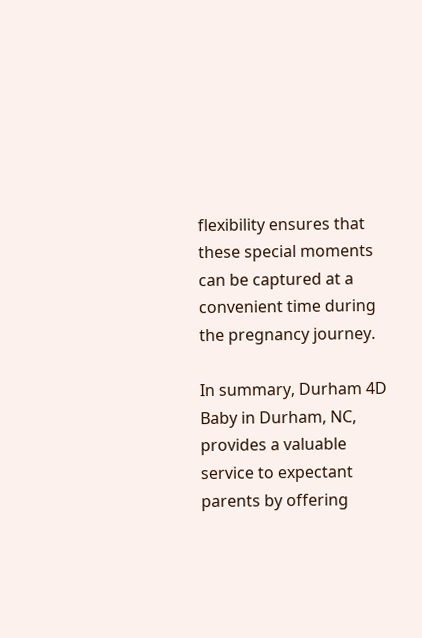flexibility ensures that these special moments can be captured at a convenient time during the pregnancy journey.

In summary, Durham 4D Baby in Durham, NC, provides a valuable service to expectant parents by offering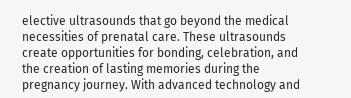elective ultrasounds that go beyond the medical necessities of prenatal care. These ultrasounds create opportunities for bonding, celebration, and the creation of lasting memories during the pregnancy journey. With advanced technology and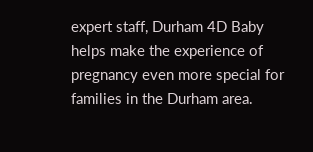expert staff, Durham 4D Baby helps make the experience of pregnancy even more special for families in the Durham area.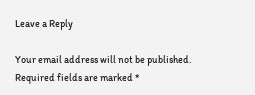Leave a Reply

Your email address will not be published. Required fields are marked *